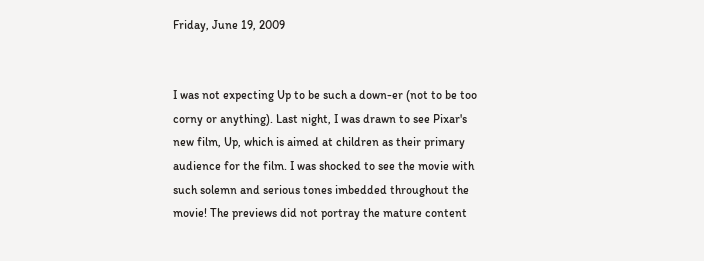Friday, June 19, 2009


I was not expecting Up to be such a down-er (not to be too corny or anything). Last night, I was drawn to see Pixar's new film, Up, which is aimed at children as their primary audience for the film. I was shocked to see the movie with such solemn and serious tones imbedded throughout the movie! The previews did not portray the mature content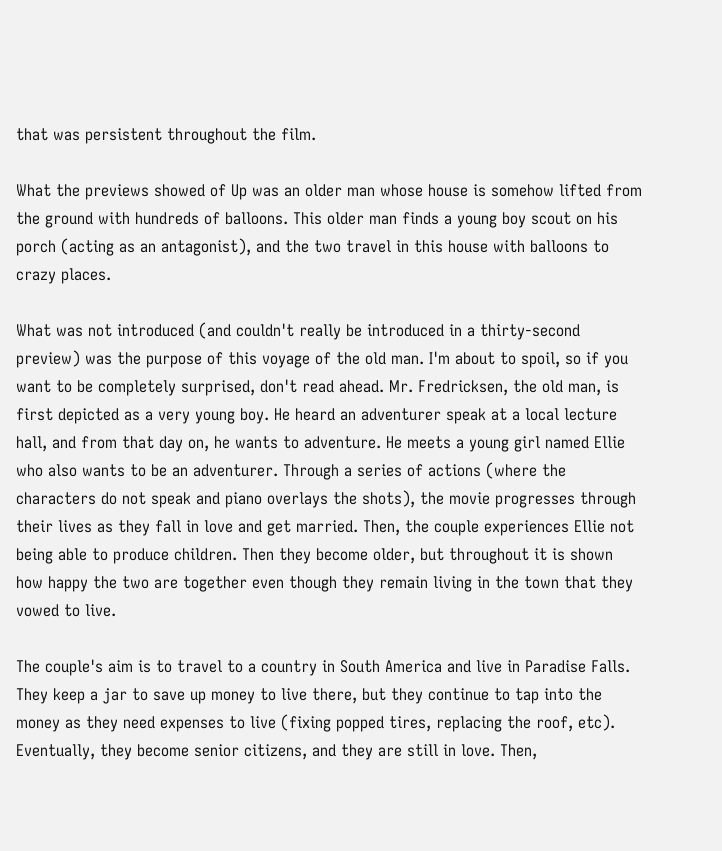that was persistent throughout the film.

What the previews showed of Up was an older man whose house is somehow lifted from the ground with hundreds of balloons. This older man finds a young boy scout on his porch (acting as an antagonist), and the two travel in this house with balloons to crazy places.

What was not introduced (and couldn't really be introduced in a thirty-second preview) was the purpose of this voyage of the old man. I'm about to spoil, so if you want to be completely surprised, don't read ahead. Mr. Fredricksen, the old man, is first depicted as a very young boy. He heard an adventurer speak at a local lecture hall, and from that day on, he wants to adventure. He meets a young girl named Ellie who also wants to be an adventurer. Through a series of actions (where the characters do not speak and piano overlays the shots), the movie progresses through their lives as they fall in love and get married. Then, the couple experiences Ellie not being able to produce children. Then they become older, but throughout it is shown how happy the two are together even though they remain living in the town that they vowed to live.

The couple's aim is to travel to a country in South America and live in Paradise Falls. They keep a jar to save up money to live there, but they continue to tap into the money as they need expenses to live (fixing popped tires, replacing the roof, etc). Eventually, they become senior citizens, and they are still in love. Then,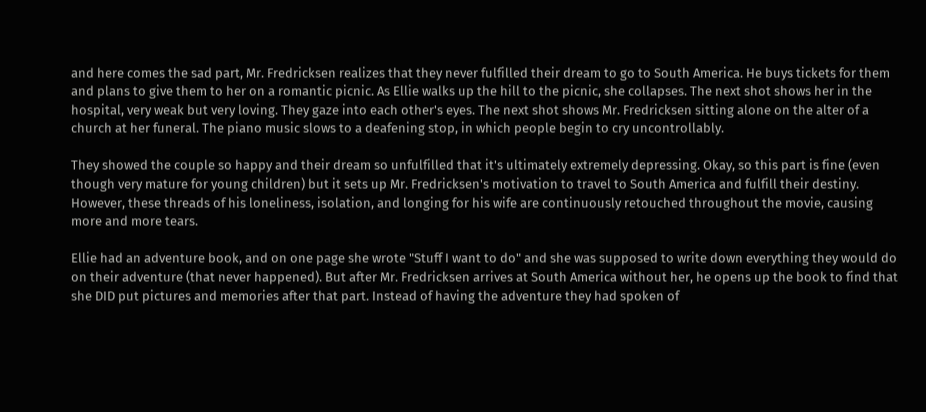and here comes the sad part, Mr. Fredricksen realizes that they never fulfilled their dream to go to South America. He buys tickets for them and plans to give them to her on a romantic picnic. As Ellie walks up the hill to the picnic, she collapses. The next shot shows her in the hospital, very weak but very loving. They gaze into each other's eyes. The next shot shows Mr. Fredricksen sitting alone on the alter of a church at her funeral. The piano music slows to a deafening stop, in which people begin to cry uncontrollably.

They showed the couple so happy and their dream so unfulfilled that it's ultimately extremely depressing. Okay, so this part is fine (even though very mature for young children) but it sets up Mr. Fredricksen's motivation to travel to South America and fulfill their destiny. However, these threads of his loneliness, isolation, and longing for his wife are continuously retouched throughout the movie, causing more and more tears.

Ellie had an adventure book, and on one page she wrote "Stuff I want to do" and she was supposed to write down everything they would do on their adventure (that never happened). But after Mr. Fredricksen arrives at South America without her, he opens up the book to find that she DID put pictures and memories after that part. Instead of having the adventure they had spoken of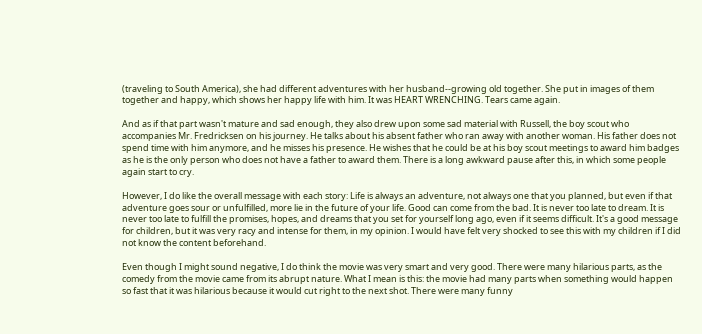(traveling to South America), she had different adventures with her husband--growing old together. She put in images of them together and happy, which shows her happy life with him. It was HEART WRENCHING. Tears came again.

And as if that part wasn't mature and sad enough, they also drew upon some sad material with Russell, the boy scout who accompanies Mr. Fredricksen on his journey. He talks about his absent father who ran away with another woman. His father does not spend time with him anymore, and he misses his presence. He wishes that he could be at his boy scout meetings to award him badges as he is the only person who does not have a father to award them. There is a long awkward pause after this, in which some people again start to cry.

However, I do like the overall message with each story: Life is always an adventure, not always one that you planned, but even if that adventure goes sour or unfulfilled, more lie in the future of your life. Good can come from the bad. It is never too late to dream. It is never too late to fulfill the promises, hopes, and dreams that you set for yourself long ago, even if it seems difficult. It's a good message for children, but it was very racy and intense for them, in my opinion. I would have felt very shocked to see this with my children if I did not know the content beforehand.

Even though I might sound negative, I do think the movie was very smart and very good. There were many hilarious parts, as the comedy from the movie came from its abrupt nature. What I mean is this: the movie had many parts when something would happen so fast that it was hilarious because it would cut right to the next shot. There were many funny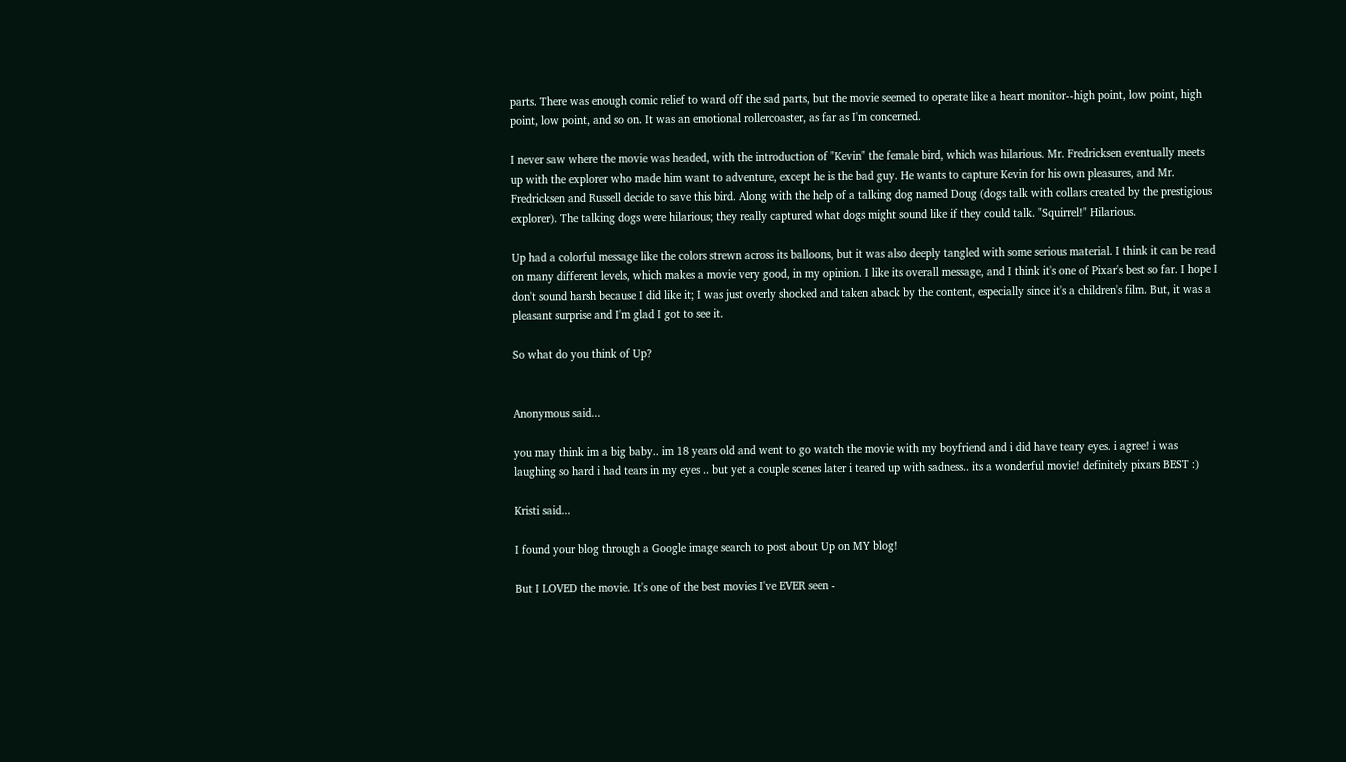parts. There was enough comic relief to ward off the sad parts, but the movie seemed to operate like a heart monitor--high point, low point, high point, low point, and so on. It was an emotional rollercoaster, as far as I'm concerned.

I never saw where the movie was headed, with the introduction of "Kevin" the female bird, which was hilarious. Mr. Fredricksen eventually meets up with the explorer who made him want to adventure, except he is the bad guy. He wants to capture Kevin for his own pleasures, and Mr. Fredricksen and Russell decide to save this bird. Along with the help of a talking dog named Doug (dogs talk with collars created by the prestigious explorer). The talking dogs were hilarious; they really captured what dogs might sound like if they could talk. "Squirrel!" Hilarious.

Up had a colorful message like the colors strewn across its balloons, but it was also deeply tangled with some serious material. I think it can be read on many different levels, which makes a movie very good, in my opinion. I like its overall message, and I think it's one of Pixar's best so far. I hope I don't sound harsh because I did like it; I was just overly shocked and taken aback by the content, especially since it's a children's film. But, it was a pleasant surprise and I'm glad I got to see it.

So what do you think of Up?


Anonymous said...

you may think im a big baby.. im 18 years old and went to go watch the movie with my boyfriend and i did have teary eyes. i agree! i was laughing so hard i had tears in my eyes .. but yet a couple scenes later i teared up with sadness.. its a wonderful movie! definitely pixars BEST :)

Kristi said...

I found your blog through a Google image search to post about Up on MY blog!

But I LOVED the movie. It's one of the best movies I've EVER seen -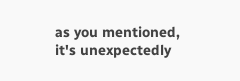as you mentioned, it's unexpectedly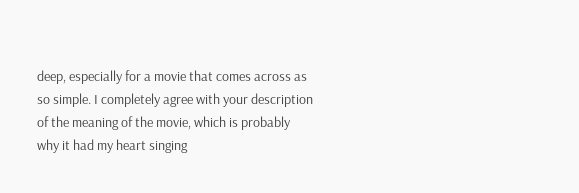deep, especially for a movie that comes across as so simple. I completely agree with your description of the meaning of the movie, which is probably why it had my heart singing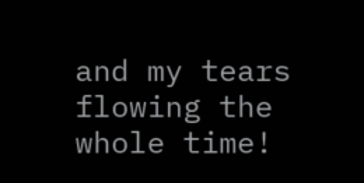and my tears flowing the whole time!